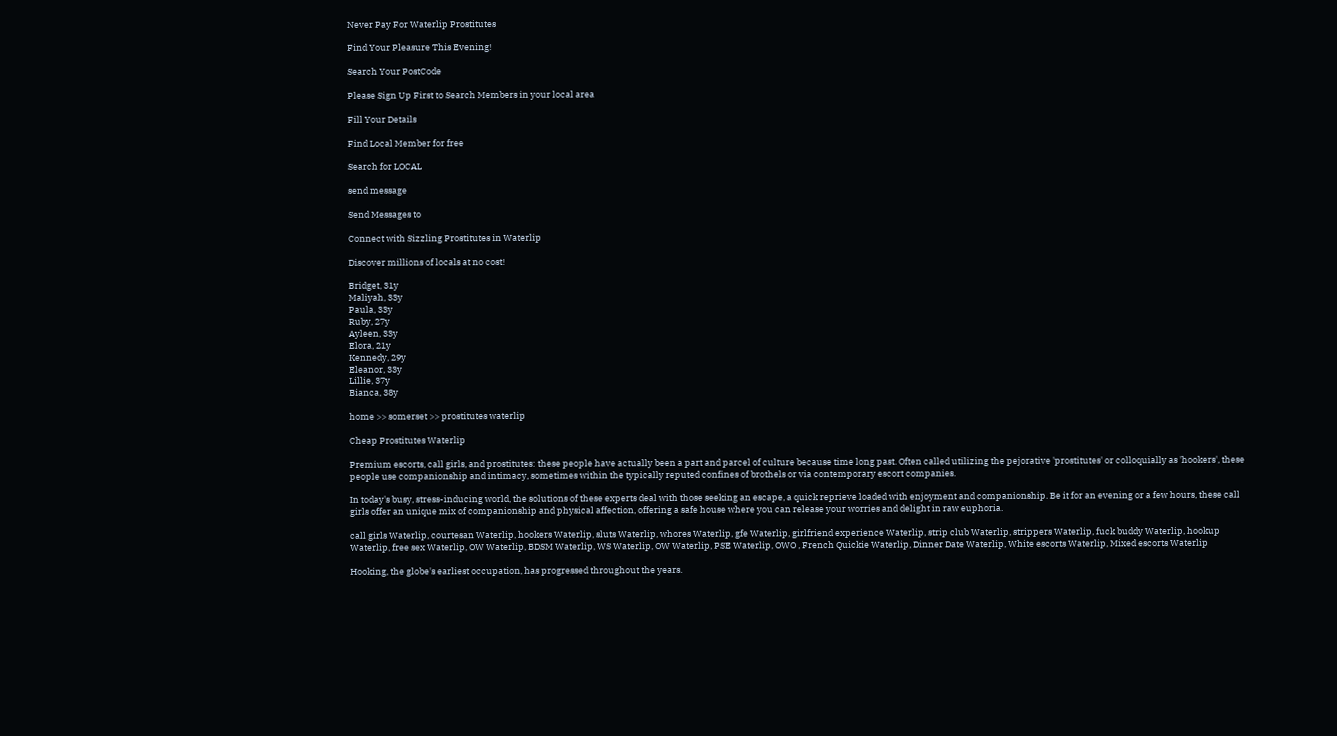Never Pay For Waterlip Prostitutes

Find Your Pleasure This Evening!

Search Your PostCode

Please Sign Up First to Search Members in your local area

Fill Your Details

Find Local Member for free

Search for LOCAL

send message

Send Messages to

Connect with Sizzling Prostitutes in Waterlip

Discover millions of locals at no cost!

Bridget, 31y
Maliyah, 33y
Paula, 33y
Ruby, 27y
Ayleen, 33y
Elora, 21y
Kennedy, 29y
Eleanor, 33y
Lillie, 37y
Bianca, 38y

home >> somerset >> prostitutes waterlip

Cheap Prostitutes Waterlip

Premium escorts, call girls, and prostitutes: these people have actually been a part and parcel of culture because time long past. Often called utilizing the pejorative 'prostitutes' or colloquially as 'hookers', these people use companionship and intimacy, sometimes within the typically reputed confines of brothels or via contemporary escort companies.

In today's busy, stress-inducing world, the solutions of these experts deal with those seeking an escape, a quick reprieve loaded with enjoyment and companionship. Be it for an evening or a few hours, these call girls offer an unique mix of companionship and physical affection, offering a safe house where you can release your worries and delight in raw euphoria.

call girls Waterlip, courtesan Waterlip, hookers Waterlip, sluts Waterlip, whores Waterlip, gfe Waterlip, girlfriend experience Waterlip, strip club Waterlip, strippers Waterlip, fuck buddy Waterlip, hookup Waterlip, free sex Waterlip, OW Waterlip, BDSM Waterlip, WS Waterlip, OW Waterlip, PSE Waterlip, OWO , French Quickie Waterlip, Dinner Date Waterlip, White escorts Waterlip, Mixed escorts Waterlip

Hooking, the globe's earliest occupation, has progressed throughout the years.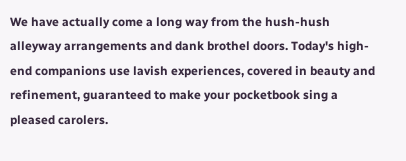We have actually come a long way from the hush-hush alleyway arrangements and dank brothel doors. Today's high-end companions use lavish experiences, covered in beauty and refinement, guaranteed to make your pocketbook sing a pleased carolers.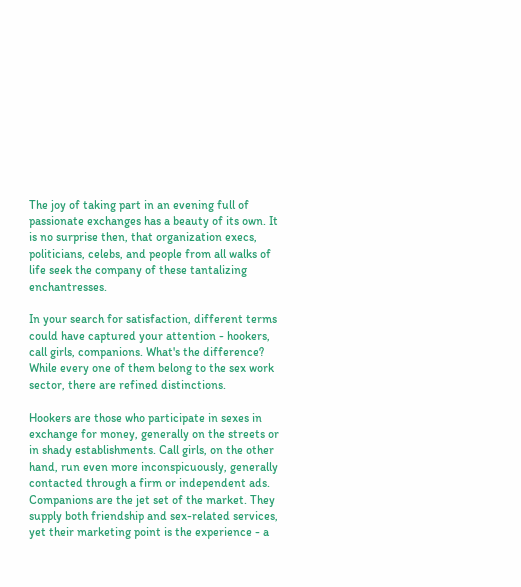The joy of taking part in an evening full of passionate exchanges has a beauty of its own. It is no surprise then, that organization execs, politicians, celebs, and people from all walks of life seek the company of these tantalizing enchantresses.

In your search for satisfaction, different terms could have captured your attention - hookers, call girls, companions. What's the difference? While every one of them belong to the sex work sector, there are refined distinctions.

Hookers are those who participate in sexes in exchange for money, generally on the streets or in shady establishments. Call girls, on the other hand, run even more inconspicuously, generally contacted through a firm or independent ads. Companions are the jet set of the market. They supply both friendship and sex-related services, yet their marketing point is the experience - a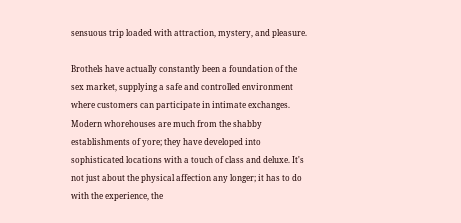sensuous trip loaded with attraction, mystery, and pleasure.

Brothels have actually constantly been a foundation of the sex market, supplying a safe and controlled environment where customers can participate in intimate exchanges. Modern whorehouses are much from the shabby establishments of yore; they have developed into sophisticated locations with a touch of class and deluxe. It's not just about the physical affection any longer; it has to do with the experience, the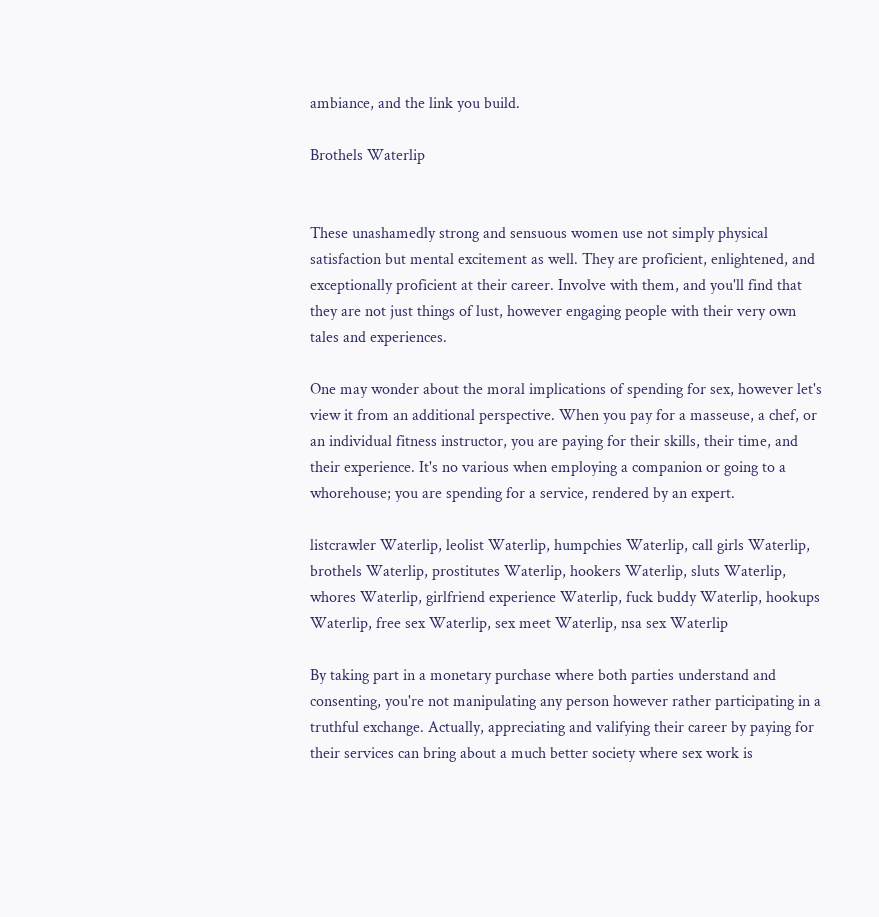ambiance, and the link you build.

Brothels Waterlip


These unashamedly strong and sensuous women use not simply physical satisfaction but mental excitement as well. They are proficient, enlightened, and exceptionally proficient at their career. Involve with them, and you'll find that they are not just things of lust, however engaging people with their very own tales and experiences.

One may wonder about the moral implications of spending for sex, however let's view it from an additional perspective. When you pay for a masseuse, a chef, or an individual fitness instructor, you are paying for their skills, their time, and their experience. It's no various when employing a companion or going to a whorehouse; you are spending for a service, rendered by an expert.

listcrawler Waterlip, leolist Waterlip, humpchies Waterlip, call girls Waterlip, brothels Waterlip, prostitutes Waterlip, hookers Waterlip, sluts Waterlip, whores Waterlip, girlfriend experience Waterlip, fuck buddy Waterlip, hookups Waterlip, free sex Waterlip, sex meet Waterlip, nsa sex Waterlip

By taking part in a monetary purchase where both parties understand and consenting, you're not manipulating any person however rather participating in a truthful exchange. Actually, appreciating and valifying their career by paying for their services can bring about a much better society where sex work is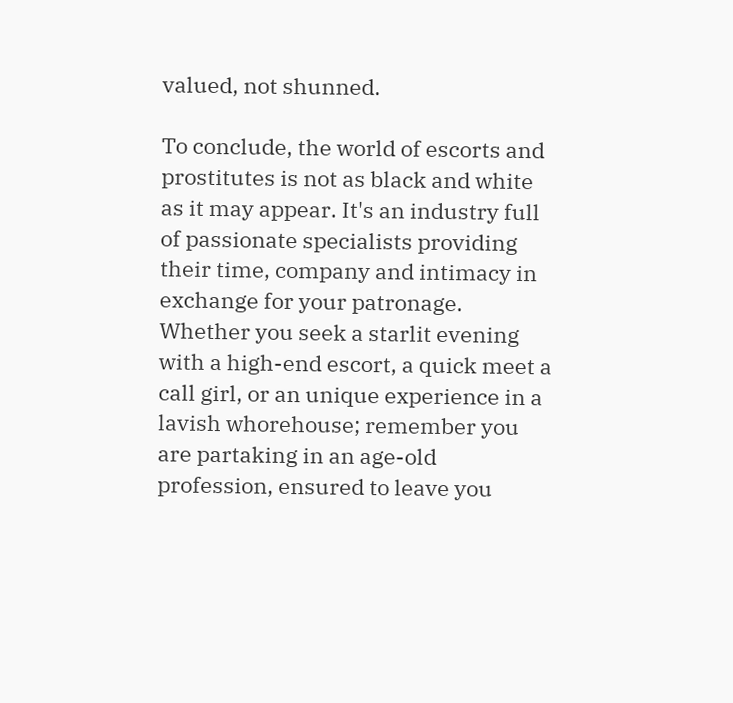valued, not shunned.

To conclude, the world of escorts and prostitutes is not as black and white as it may appear. It's an industry full of passionate specialists providing their time, company and intimacy in exchange for your patronage. Whether you seek a starlit evening with a high-end escort, a quick meet a call girl, or an unique experience in a lavish whorehouse; remember you are partaking in an age-old profession, ensured to leave you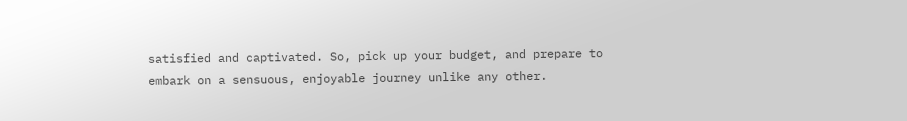satisfied and captivated. So, pick up your budget, and prepare to embark on a sensuous, enjoyable journey unlike any other.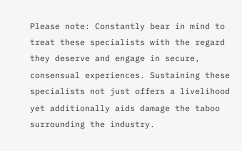Please note: Constantly bear in mind to treat these specialists with the regard they deserve and engage in secure, consensual experiences. Sustaining these specialists not just offers a livelihood yet additionally aids damage the taboo surrounding the industry.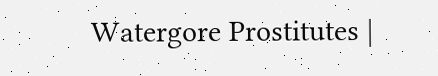Watergore Prostitutes |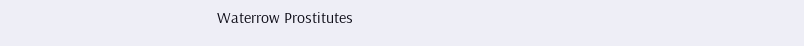Waterrow Prostitutes